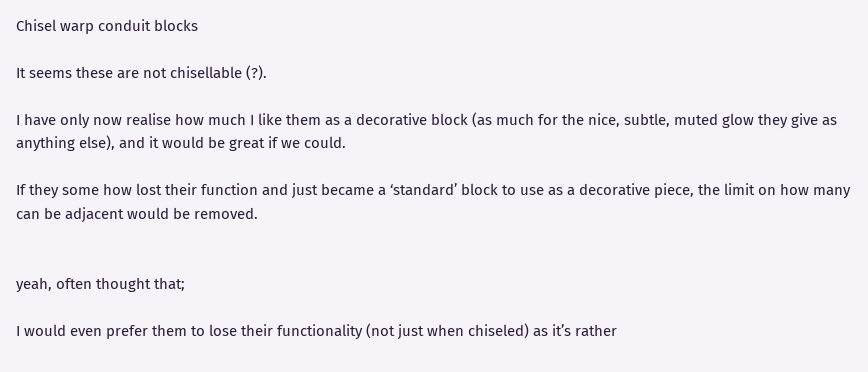Chisel warp conduit blocks

It seems these are not chisellable (?).

I have only now realise how much I like them as a decorative block (as much for the nice, subtle, muted glow they give as anything else), and it would be great if we could.

If they some how lost their function and just became a ‘standard’ block to use as a decorative piece, the limit on how many can be adjacent would be removed.


yeah, often thought that;

I would even prefer them to lose their functionality (not just when chiseled) as it’s rather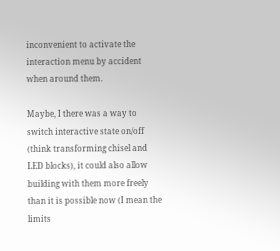inconvenient to activate the interaction menu by accident when around them.

Maybe, I there was a way to switch interactive state on/off (think transforming chisel and LED blocks), it could also allow building with them more freely than it is possible now (I mean the limits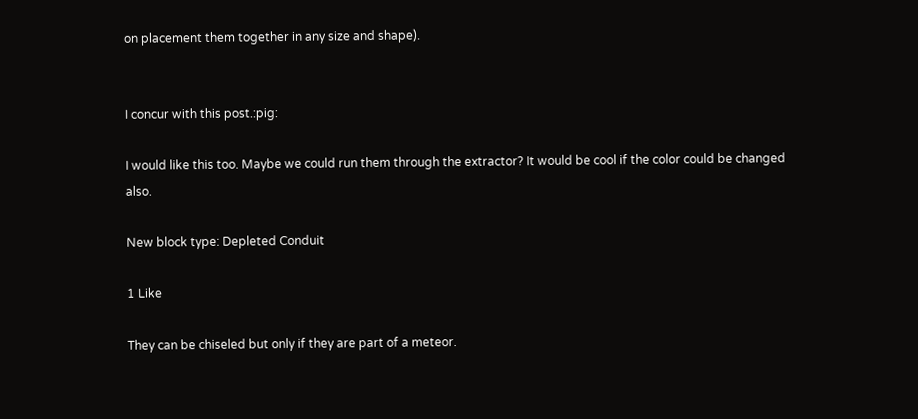on placement them together in any size and shape).


I concur with this post.:pig:

I would like this too. Maybe we could run them through the extractor? It would be cool if the color could be changed also.

New block type: Depleted Conduit

1 Like

They can be chiseled but only if they are part of a meteor.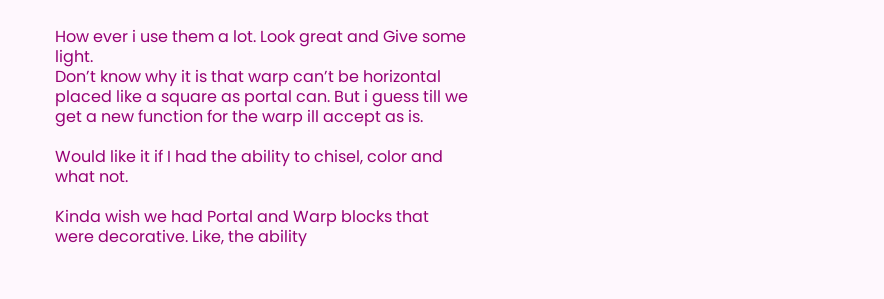How ever i use them a lot. Look great and Give some light.
Don’t know why it is that warp can’t be horizontal placed like a square as portal can. But i guess till we get a new function for the warp ill accept as is.

Would like it if I had the ability to chisel, color and what not.

Kinda wish we had Portal and Warp blocks that were decorative. Like, the ability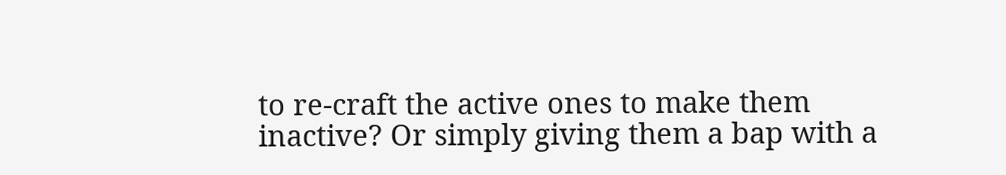to re-craft the active ones to make them inactive? Or simply giving them a bap with a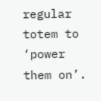regular totem to ‘power them on’.